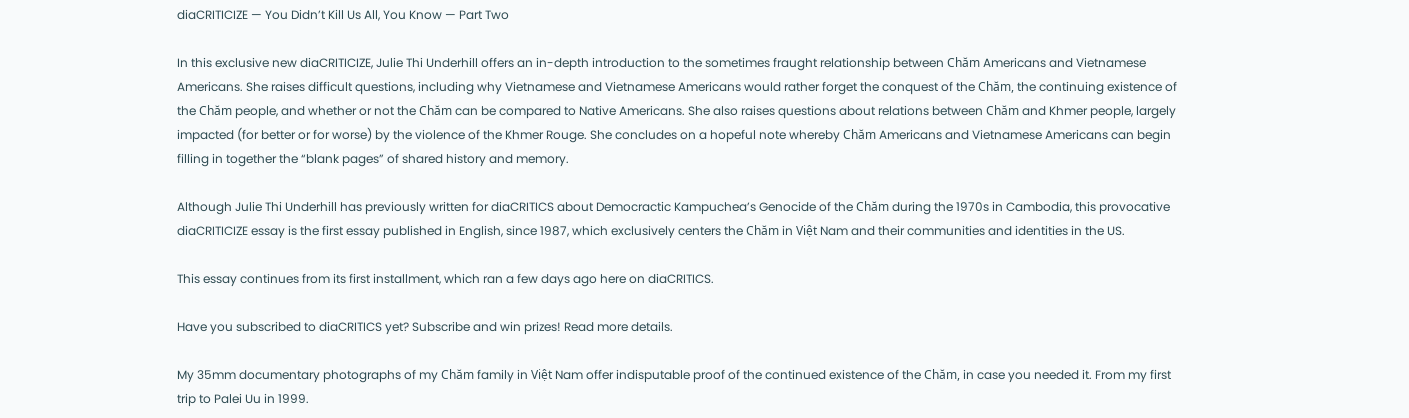diaCRITICIZE — You Didn’t Kill Us All, You Know — Part Two

In this exclusive new diaCRITICIZE, Julie Thi Underhill offers an in-depth introduction to the sometimes fraught relationship between Chăm Americans and Vietnamese Americans. She raises difficult questions, including why Vietnamese and Vietnamese Americans would rather forget the conquest of the Chăm, the continuing existence of the Chăm people, and whether or not the Chăm can be compared to Native Americans. She also raises questions about relations between Chăm and Khmer people, largely impacted (for better or for worse) by the violence of the Khmer Rouge. She concludes on a hopeful note whereby Chăm Americans and Vietnamese Americans can begin filling in together the “blank pages” of shared history and memory.

Although Julie Thi Underhill has previously written for diaCRITICS about Democractic Kampuchea’s Genocide of the Chăm during the 1970s in Cambodia, this provocative diaCRITICIZE essay is the first essay published in English, since 1987, which exclusively centers the Chăm in Việt Nam and their communities and identities in the US.

This essay continues from its first installment, which ran a few days ago here on diaCRITICS.

Have you subscribed to diaCRITICS yet? Subscribe and win prizes! Read more details.

My 35mm documentary photographs of my Chăm family in Việt Nam offer indisputable proof of the continued existence of the Chăm, in case you needed it. From my first trip to Palei Uu in 1999.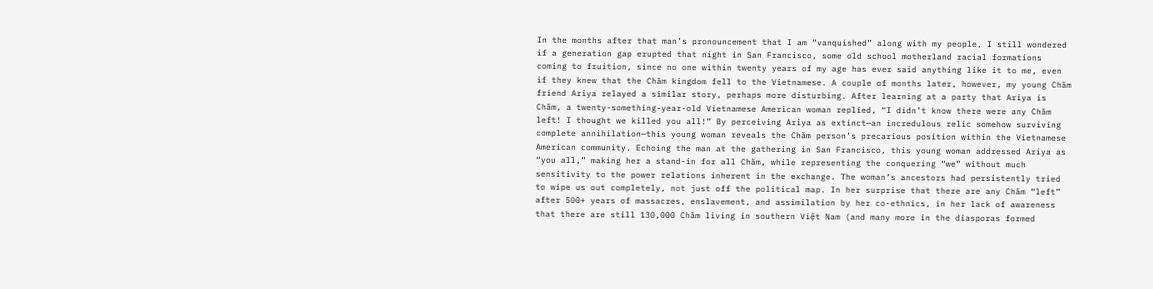In the months after that man’s pronouncement that I am “vanquished” along with my people, I still wondered if a generation gap erupted that night in San Francisco, some old school motherland racial formations coming to fruition, since no one within twenty years of my age has ever said anything like it to me, even if they knew that the Chăm kingdom fell to the Vietnamese. A couple of months later, however, my young Chăm friend Ariya relayed a similar story, perhaps more disturbing. After learning at a party that Ariya is Chăm, a twenty-something-year-old Vietnamese American woman replied, “I didn’t know there were any Chăm left! I thought we killed you all!” By perceiving Ariya as extinct—an incredulous relic somehow surviving complete annihilation—this young woman reveals the Chăm person’s precarious position within the Vietnamese American community. Echoing the man at the gathering in San Francisco, this young woman addressed Ariya as “you all,” making her a stand-in for all Chăm, while representing the conquering “we” without much sensitivity to the power relations inherent in the exchange. The woman’s ancestors had persistently tried to wipe us out completely, not just off the political map. In her surprise that there are any Chăm “left” after 500+ years of massacres, enslavement, and assimilation by her co-ethnics, in her lack of awareness that there are still 130,000 Chăm living in southern Việt Nam (and many more in the diasporas formed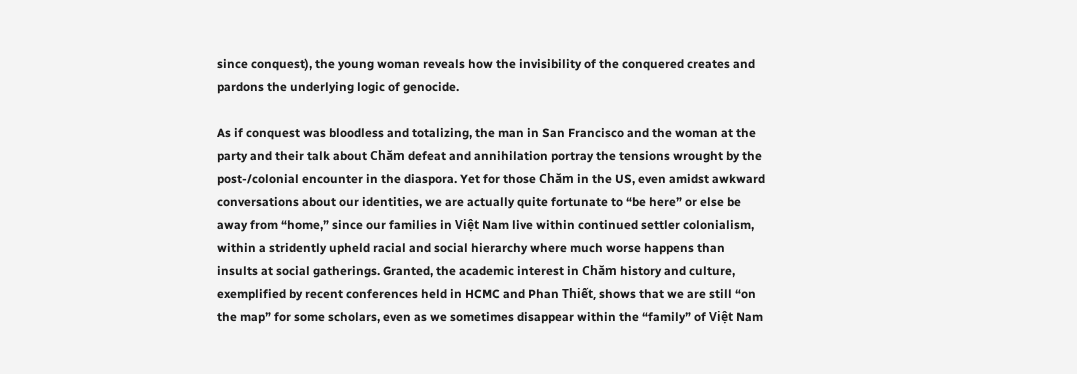since conquest), the young woman reveals how the invisibility of the conquered creates and pardons the underlying logic of genocide.

As if conquest was bloodless and totalizing, the man in San Francisco and the woman at the party and their talk about Chăm defeat and annihilation portray the tensions wrought by the post-/colonial encounter in the diaspora. Yet for those Chăm in the US, even amidst awkward conversations about our identities, we are actually quite fortunate to “be here” or else be away from “home,” since our families in Việt Nam live within continued settler colonialism, within a stridently upheld racial and social hierarchy where much worse happens than insults at social gatherings. Granted, the academic interest in Chăm history and culture, exemplified by recent conferences held in HCMC and Phan Thiết, shows that we are still “on the map” for some scholars, even as we sometimes disappear within the “family” of Việt Nam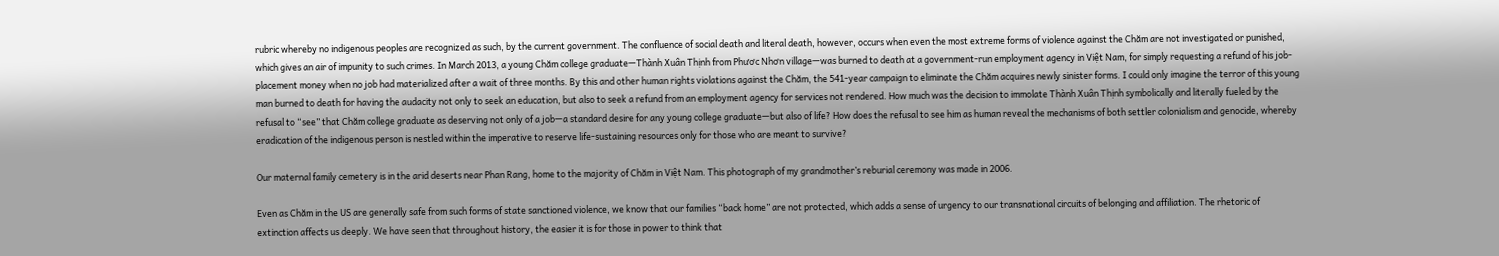rubric whereby no indigenous peoples are recognized as such, by the current government. The confluence of social death and literal death, however, occurs when even the most extreme forms of violence against the Chăm are not investigated or punished, which gives an air of impunity to such crimes. In March 2013, a young Chăm college graduate—Thành Xuân Thịnh from Phươc Nhơn village—was burned to death at a government-run employment agency in Việt Nam, for simply requesting a refund of his job-placement money when no job had materialized after a wait of three months. By this and other human rights violations against the Chăm, the 541-year campaign to eliminate the Chăm acquires newly sinister forms. I could only imagine the terror of this young man burned to death for having the audacity not only to seek an education, but also to seek a refund from an employment agency for services not rendered. How much was the decision to immolate Thành Xuân Thịnh symbolically and literally fueled by the refusal to “see” that Chăm college graduate as deserving not only of a job—a standard desire for any young college graduate—but also of life? How does the refusal to see him as human reveal the mechanisms of both settler colonialism and genocide, whereby eradication of the indigenous person is nestled within the imperative to reserve life-sustaining resources only for those who are meant to survive?

Our maternal family cemetery is in the arid deserts near Phan Rang, home to the majority of Chăm in Việt Nam. This photograph of my grandmother’s reburial ceremony was made in 2006.

Even as Chăm in the US are generally safe from such forms of state sanctioned violence, we know that our families “back home” are not protected, which adds a sense of urgency to our transnational circuits of belonging and affiliation. The rhetoric of extinction affects us deeply. We have seen that throughout history, the easier it is for those in power to think that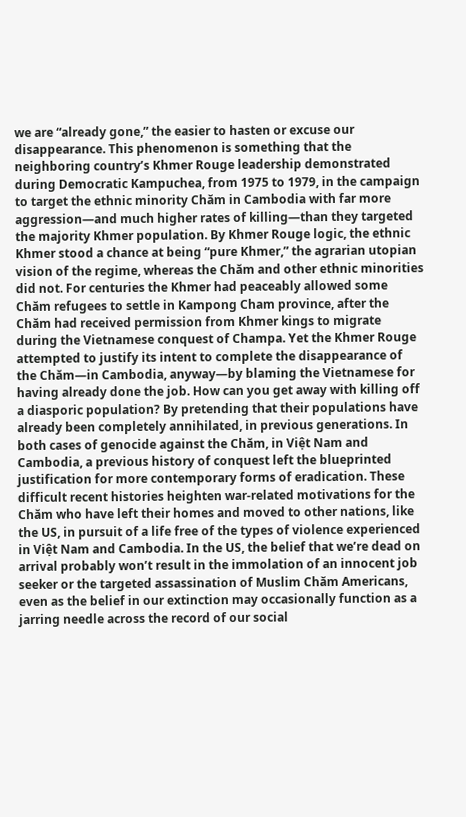we are “already gone,” the easier to hasten or excuse our disappearance. This phenomenon is something that the neighboring country’s Khmer Rouge leadership demonstrated during Democratic Kampuchea, from 1975 to 1979, in the campaign to target the ethnic minority Chăm in Cambodia with far more aggression—and much higher rates of killing—than they targeted the majority Khmer population. By Khmer Rouge logic, the ethnic Khmer stood a chance at being “pure Khmer,” the agrarian utopian vision of the regime, whereas the Chăm and other ethnic minorities did not. For centuries the Khmer had peaceably allowed some Chăm refugees to settle in Kampong Cham province, after the Chăm had received permission from Khmer kings to migrate during the Vietnamese conquest of Champa. Yet the Khmer Rouge attempted to justify its intent to complete the disappearance of the Chăm—in Cambodia, anyway—by blaming the Vietnamese for having already done the job. How can you get away with killing off a diasporic population? By pretending that their populations have already been completely annihilated, in previous generations. In both cases of genocide against the Chăm, in Việt Nam and Cambodia, a previous history of conquest left the blueprinted justification for more contemporary forms of eradication. These difficult recent histories heighten war-related motivations for the Chăm who have left their homes and moved to other nations, like the US, in pursuit of a life free of the types of violence experienced in Việt Nam and Cambodia. In the US, the belief that we’re dead on arrival probably won’t result in the immolation of an innocent job seeker or the targeted assassination of Muslim Chăm Americans, even as the belief in our extinction may occasionally function as a jarring needle across the record of our social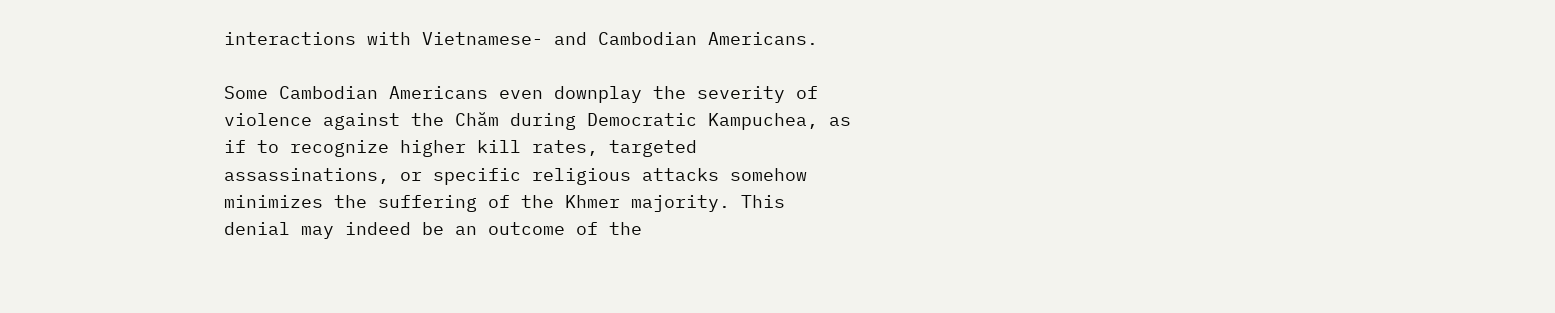interactions with Vietnamese- and Cambodian Americans.

Some Cambodian Americans even downplay the severity of violence against the Chăm during Democratic Kampuchea, as if to recognize higher kill rates, targeted assassinations, or specific religious attacks somehow minimizes the suffering of the Khmer majority. This denial may indeed be an outcome of the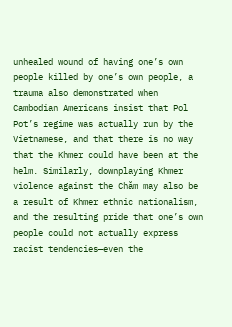unhealed wound of having one’s own people killed by one’s own people, a trauma also demonstrated when Cambodian Americans insist that Pol Pot’s regime was actually run by the Vietnamese, and that there is no way that the Khmer could have been at the helm. Similarly, downplaying Khmer violence against the Chăm may also be a result of Khmer ethnic nationalism, and the resulting pride that one’s own people could not actually express racist tendencies—even the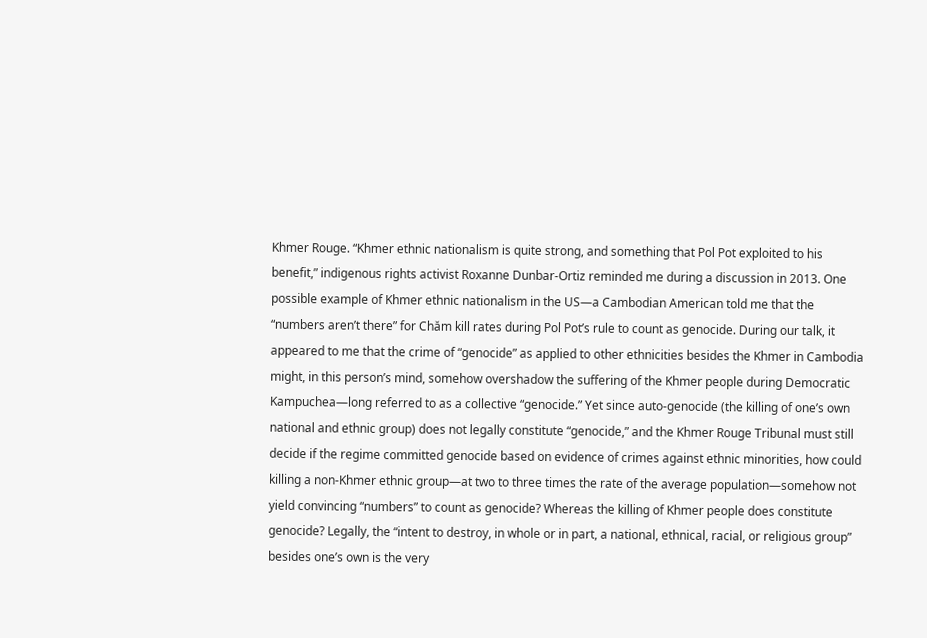Khmer Rouge. “Khmer ethnic nationalism is quite strong, and something that Pol Pot exploited to his benefit,” indigenous rights activist Roxanne Dunbar-Ortiz reminded me during a discussion in 2013. One possible example of Khmer ethnic nationalism in the US—a Cambodian American told me that the “numbers aren’t there” for Chăm kill rates during Pol Pot’s rule to count as genocide. During our talk, it appeared to me that the crime of “genocide” as applied to other ethnicities besides the Khmer in Cambodia might, in this person’s mind, somehow overshadow the suffering of the Khmer people during Democratic Kampuchea—long referred to as a collective “genocide.” Yet since auto-genocide (the killing of one’s own national and ethnic group) does not legally constitute “genocide,” and the Khmer Rouge Tribunal must still decide if the regime committed genocide based on evidence of crimes against ethnic minorities, how could killing a non-Khmer ethnic group—at two to three times the rate of the average population—somehow not yield convincing “numbers” to count as genocide? Whereas the killing of Khmer people does constitute genocide? Legally, the “intent to destroy, in whole or in part, a national, ethnical, racial, or religious group” besides one’s own is the very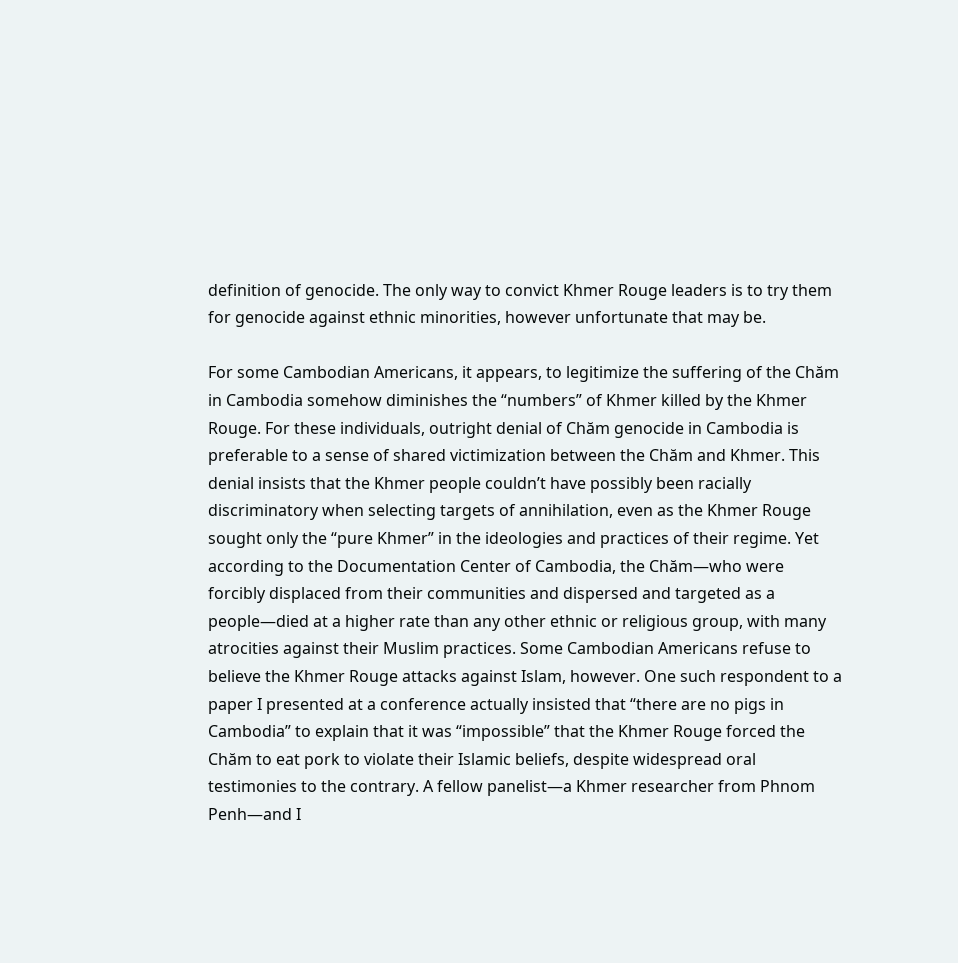definition of genocide. The only way to convict Khmer Rouge leaders is to try them for genocide against ethnic minorities, however unfortunate that may be.

For some Cambodian Americans, it appears, to legitimize the suffering of the Chăm in Cambodia somehow diminishes the “numbers” of Khmer killed by the Khmer Rouge. For these individuals, outright denial of Chăm genocide in Cambodia is preferable to a sense of shared victimization between the Chăm and Khmer. This denial insists that the Khmer people couldn’t have possibly been racially discriminatory when selecting targets of annihilation, even as the Khmer Rouge sought only the “pure Khmer” in the ideologies and practices of their regime. Yet according to the Documentation Center of Cambodia, the Chăm—who were forcibly displaced from their communities and dispersed and targeted as a people—died at a higher rate than any other ethnic or religious group, with many atrocities against their Muslim practices. Some Cambodian Americans refuse to believe the Khmer Rouge attacks against Islam, however. One such respondent to a paper I presented at a conference actually insisted that “there are no pigs in Cambodia” to explain that it was “impossible” that the Khmer Rouge forced the Chăm to eat pork to violate their Islamic beliefs, despite widespread oral testimonies to the contrary. A fellow panelist—a Khmer researcher from Phnom Penh—and I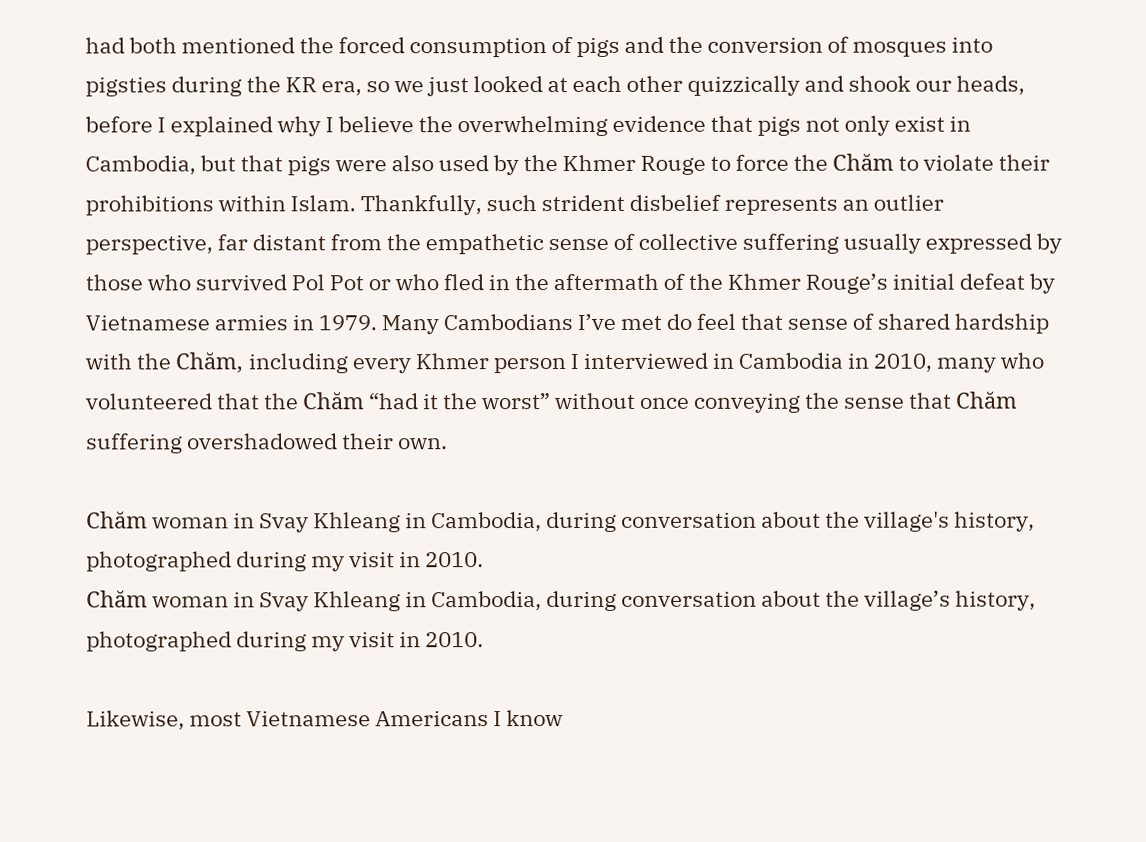had both mentioned the forced consumption of pigs and the conversion of mosques into pigsties during the KR era, so we just looked at each other quizzically and shook our heads, before I explained why I believe the overwhelming evidence that pigs not only exist in Cambodia, but that pigs were also used by the Khmer Rouge to force the Chăm to violate their prohibitions within Islam. Thankfully, such strident disbelief represents an outlier perspective, far distant from the empathetic sense of collective suffering usually expressed by those who survived Pol Pot or who fled in the aftermath of the Khmer Rouge’s initial defeat by Vietnamese armies in 1979. Many Cambodians I’ve met do feel that sense of shared hardship with the Chăm, including every Khmer person I interviewed in Cambodia in 2010, many who volunteered that the Chăm “had it the worst” without once conveying the sense that Chăm suffering overshadowed their own.

Chăm woman in Svay Khleang in Cambodia, during conversation about the village's history, photographed during my visit in 2010.
Chăm woman in Svay Khleang in Cambodia, during conversation about the village’s history, photographed during my visit in 2010.

Likewise, most Vietnamese Americans I know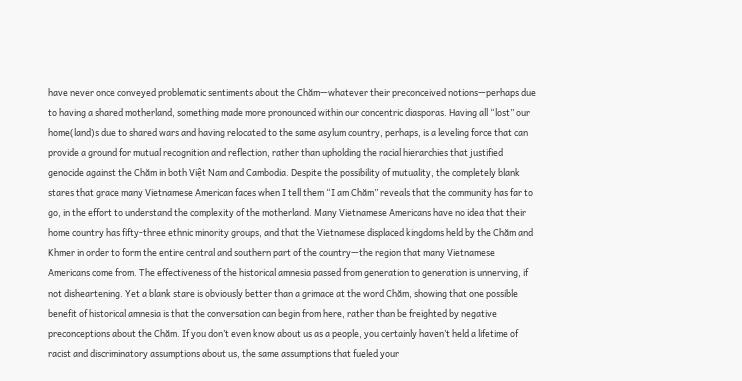have never once conveyed problematic sentiments about the Chăm—whatever their preconceived notions—perhaps due to having a shared motherland, something made more pronounced within our concentric diasporas. Having all “lost” our home(land)s due to shared wars and having relocated to the same asylum country, perhaps, is a leveling force that can provide a ground for mutual recognition and reflection, rather than upholding the racial hierarchies that justified genocide against the Chăm in both Việt Nam and Cambodia. Despite the possibility of mutuality, the completely blank stares that grace many Vietnamese American faces when I tell them “I am Chăm” reveals that the community has far to go, in the effort to understand the complexity of the motherland. Many Vietnamese Americans have no idea that their home country has fifty-three ethnic minority groups, and that the Vietnamese displaced kingdoms held by the Chăm and Khmer in order to form the entire central and southern part of the country—the region that many Vietnamese Americans come from. The effectiveness of the historical amnesia passed from generation to generation is unnerving, if not disheartening. Yet a blank stare is obviously better than a grimace at the word Chăm, showing that one possible benefit of historical amnesia is that the conversation can begin from here, rather than be freighted by negative preconceptions about the Chăm. If you don’t even know about us as a people, you certainly haven’t held a lifetime of racist and discriminatory assumptions about us, the same assumptions that fueled your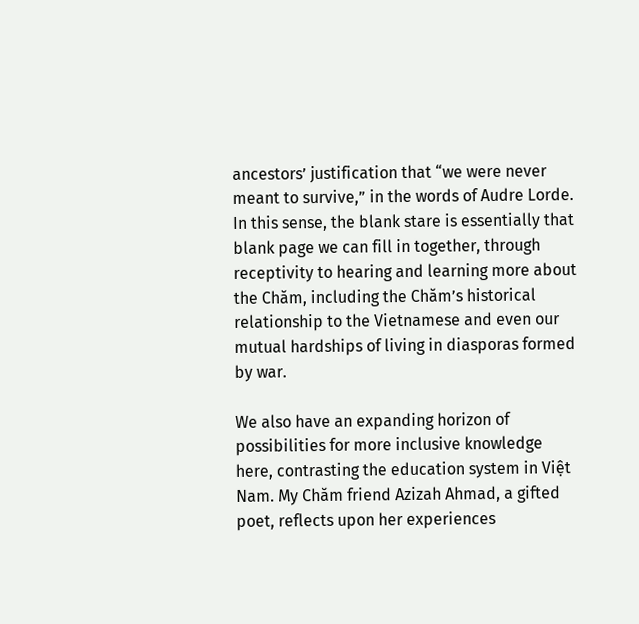ancestors’ justification that “we were never meant to survive,” in the words of Audre Lorde. In this sense, the blank stare is essentially that blank page we can fill in together, through receptivity to hearing and learning more about the Chăm, including the Chăm’s historical relationship to the Vietnamese and even our mutual hardships of living in diasporas formed by war.

We also have an expanding horizon of possibilities for more inclusive knowledge here, contrasting the education system in Việt Nam. My Chăm friend Azizah Ahmad, a gifted poet, reflects upon her experiences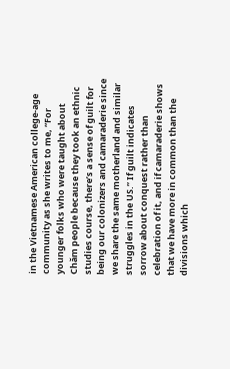in the Vietnamese American college-age community as she writes to me, “For younger folks who were taught about Chăm people because they took an ethnic studies course, there’s a sense of guilt for being our colonizers and camaraderie since we share the same motherland and similar struggles in the US.” If guilt indicates sorrow about conquest rather than celebration of it, and if camaraderie shows that we have more in common than the divisions which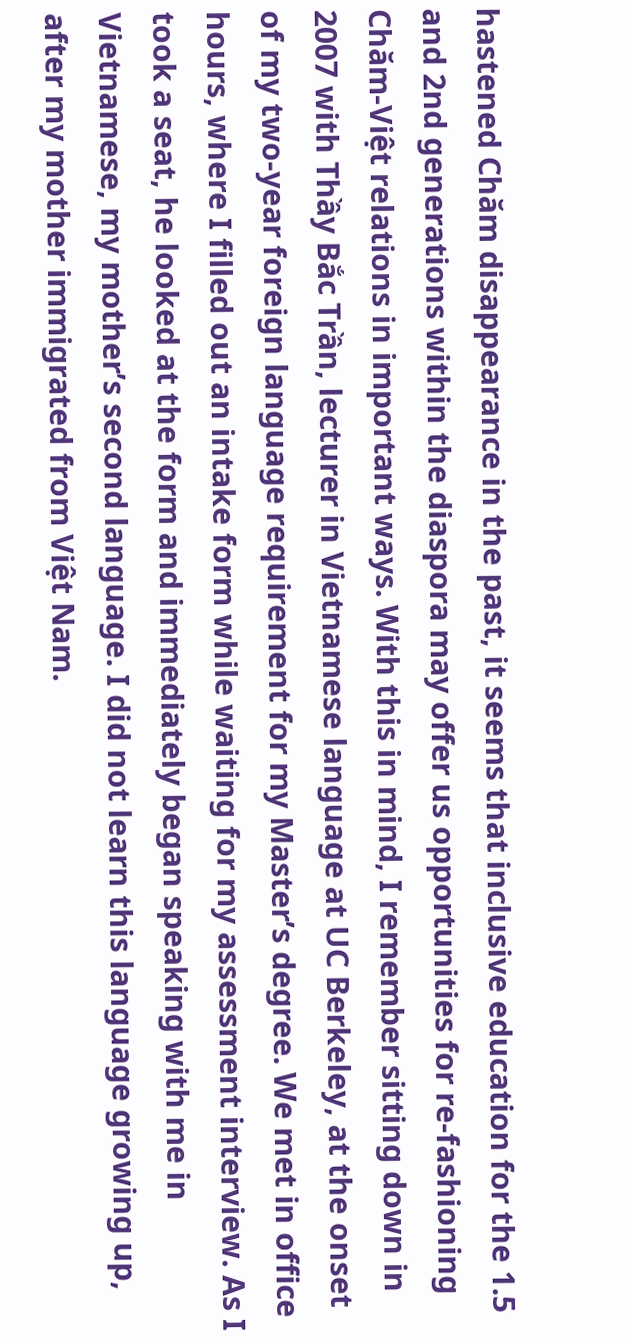hastened Chăm disappearance in the past, it seems that inclusive education for the 1.5 and 2nd generations within the diaspora may offer us opportunities for re-fashioning Chăm-Việt relations in important ways. With this in mind, I remember sitting down in 2007 with Thầy Bắc Trần, lecturer in Vietnamese language at UC Berkeley, at the onset of my two-year foreign language requirement for my Master’s degree. We met in office hours, where I filled out an intake form while waiting for my assessment interview. As I took a seat, he looked at the form and immediately began speaking with me in Vietnamese, my mother’s second language. I did not learn this language growing up, after my mother immigrated from Việt Nam.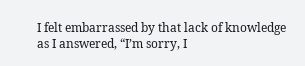I felt embarrassed by that lack of knowledge as I answered, “I’m sorry, I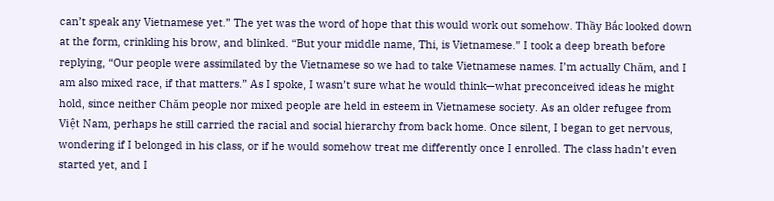can’t speak any Vietnamese yet.” The yet was the word of hope that this would work out somehow. Thầy Bắc looked down at the form, crinkling his brow, and blinked. “But your middle name, Thi, is Vietnamese.” I took a deep breath before replying, “Our people were assimilated by the Vietnamese so we had to take Vietnamese names. I’m actually Chăm, and I am also mixed race, if that matters.” As I spoke, I wasn’t sure what he would think—what preconceived ideas he might hold, since neither Chăm people nor mixed people are held in esteem in Vietnamese society. As an older refugee from Việt Nam, perhaps he still carried the racial and social hierarchy from back home. Once silent, I began to get nervous, wondering if I belonged in his class, or if he would somehow treat me differently once I enrolled. The class hadn’t even started yet, and I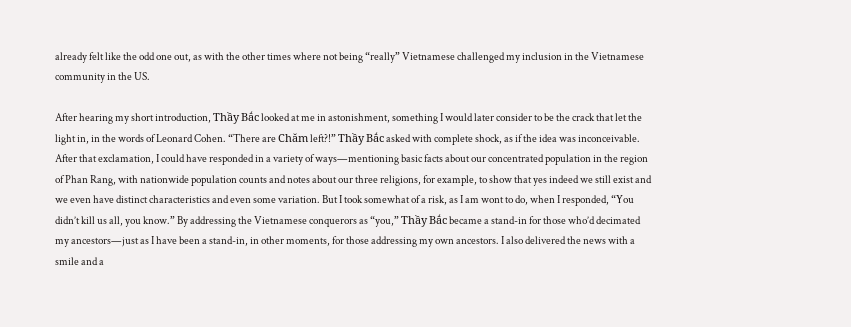already felt like the odd one out, as with the other times where not being “really” Vietnamese challenged my inclusion in the Vietnamese community in the US.

After hearing my short introduction, Thầy Bắc looked at me in astonishment, something I would later consider to be the crack that let the light in, in the words of Leonard Cohen. “There are Chăm left?!” Thầy Bắc asked with complete shock, as if the idea was inconceivable. After that exclamation, I could have responded in a variety of ways—mentioning basic facts about our concentrated population in the region of Phan Rang, with nationwide population counts and notes about our three religions, for example, to show that yes indeed we still exist and we even have distinct characteristics and even some variation. But I took somewhat of a risk, as I am wont to do, when I responded, “You didn’t kill us all, you know.” By addressing the Vietnamese conquerors as “you,” Thầy Bắc became a stand-in for those who’d decimated my ancestors—just as I have been a stand-in, in other moments, for those addressing my own ancestors. I also delivered the news with a smile and a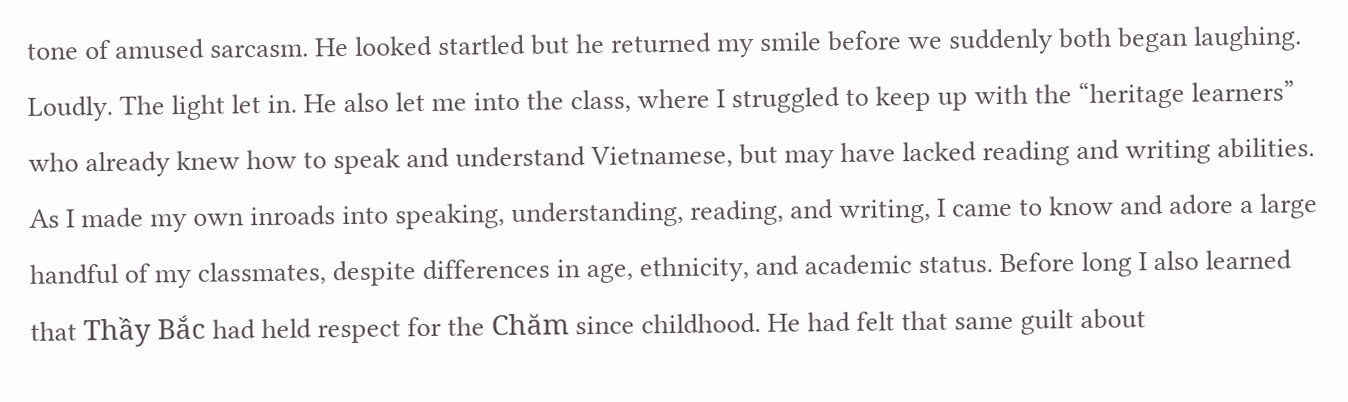tone of amused sarcasm. He looked startled but he returned my smile before we suddenly both began laughing. Loudly. The light let in. He also let me into the class, where I struggled to keep up with the “heritage learners” who already knew how to speak and understand Vietnamese, but may have lacked reading and writing abilities. As I made my own inroads into speaking, understanding, reading, and writing, I came to know and adore a large handful of my classmates, despite differences in age, ethnicity, and academic status. Before long I also learned that Thầy Bắc had held respect for the Chăm since childhood. He had felt that same guilt about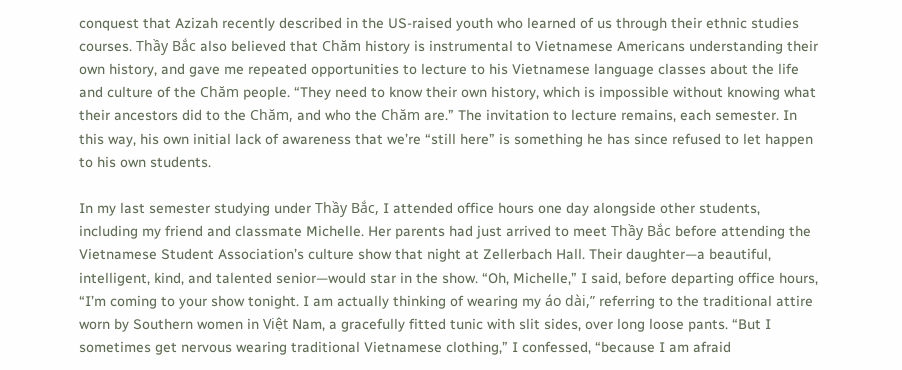conquest that Azizah recently described in the US-raised youth who learned of us through their ethnic studies courses. Thầy Bắc also believed that Chăm history is instrumental to Vietnamese Americans understanding their own history, and gave me repeated opportunities to lecture to his Vietnamese language classes about the life and culture of the Chăm people. “They need to know their own history, which is impossible without knowing what their ancestors did to the Chăm, and who the Chăm are.” The invitation to lecture remains, each semester. In this way, his own initial lack of awareness that we’re “still here” is something he has since refused to let happen to his own students.

In my last semester studying under Thầy Bắc, I attended office hours one day alongside other students, including my friend and classmate Michelle. Her parents had just arrived to meet Thầy Bắc before attending the Vietnamese Student Association’s culture show that night at Zellerbach Hall. Their daughter—a beautiful, intelligent, kind, and talented senior—would star in the show. “Oh, Michelle,” I said, before departing office hours, “I’m coming to your show tonight. I am actually thinking of wearing my áo dài,” referring to the traditional attire worn by Southern women in Việt Nam, a gracefully fitted tunic with slit sides, over long loose pants. “But I sometimes get nervous wearing traditional Vietnamese clothing,” I confessed, “because I am afraid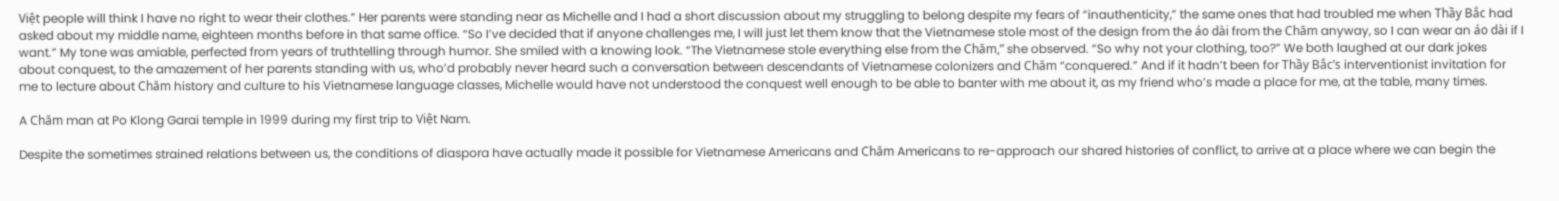Việt people will think I have no right to wear their clothes.” Her parents were standing near as Michelle and I had a short discussion about my struggling to belong despite my fears of “inauthenticity,” the same ones that had troubled me when Thầy Bắc had asked about my middle name, eighteen months before in that same office. “So I’ve decided that if anyone challenges me, I will just let them know that the Vietnamese stole most of the design from the áo dài from the Chăm anyway, so I can wear an áo dài if I want.” My tone was amiable, perfected from years of truthtelling through humor. She smiled with a knowing look. “The Vietnamese stole everything else from the Chăm,” she observed. “So why not your clothing, too?” We both laughed at our dark jokes about conquest, to the amazement of her parents standing with us, who’d probably never heard such a conversation between descendants of Vietnamese colonizers and Chăm “conquered.” And if it hadn’t been for Thầy Bắc’s interventionist invitation for me to lecture about Chăm history and culture to his Vietnamese language classes, Michelle would have not understood the conquest well enough to be able to banter with me about it, as my friend who’s made a place for me, at the table, many times.

A Chăm man at Po Klong Garai temple in 1999 during my first trip to Việt Nam.

Despite the sometimes strained relations between us, the conditions of diaspora have actually made it possible for Vietnamese Americans and Chăm Americans to re-approach our shared histories of conflict, to arrive at a place where we can begin the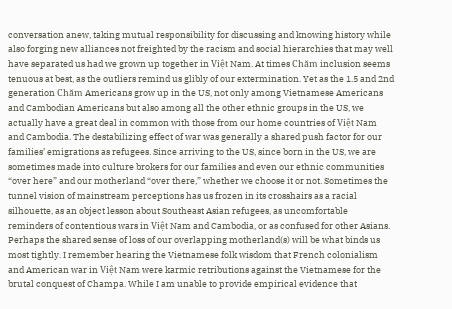conversation anew, taking mutual responsibility for discussing and knowing history while also forging new alliances not freighted by the racism and social hierarchies that may well have separated us had we grown up together in Việt Nam. At times Chăm inclusion seems tenuous at best, as the outliers remind us glibly of our extermination. Yet as the 1.5 and 2nd generation Chăm Americans grow up in the US, not only among Vietnamese Americans and Cambodian Americans but also among all the other ethnic groups in the US, we actually have a great deal in common with those from our home countries of Việt Nam and Cambodia. The destabilizing effect of war was generally a shared push factor for our families’ emigrations as refugees. Since arriving to the US, since born in the US, we are sometimes made into culture brokers for our families and even our ethnic communities “over here” and our motherland “over there,” whether we choose it or not. Sometimes the tunnel vision of mainstream perceptions has us frozen in its crosshairs as a racial silhouette, as an object lesson about Southeast Asian refugees, as uncomfortable reminders of contentious wars in Việt Nam and Cambodia, or as confused for other Asians. Perhaps the shared sense of loss of our overlapping motherland(s) will be what binds us most tightly. I remember hearing the Vietnamese folk wisdom that French colonialism and American war in Việt Nam were karmic retributions against the Vietnamese for the brutal conquest of Champa. While I am unable to provide empirical evidence that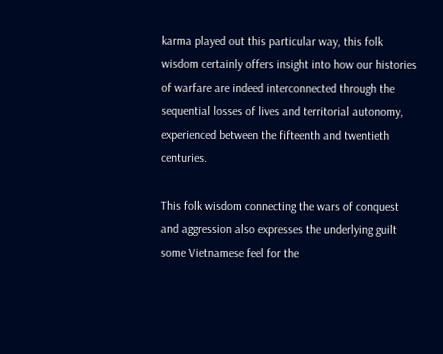karma played out this particular way, this folk wisdom certainly offers insight into how our histories of warfare are indeed interconnected through the sequential losses of lives and territorial autonomy, experienced between the fifteenth and twentieth centuries.

This folk wisdom connecting the wars of conquest and aggression also expresses the underlying guilt some Vietnamese feel for the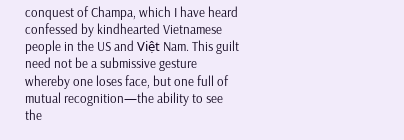conquest of Champa, which I have heard confessed by kindhearted Vietnamese people in the US and Việt Nam. This guilt need not be a submissive gesture whereby one loses face, but one full of mutual recognition—the ability to see the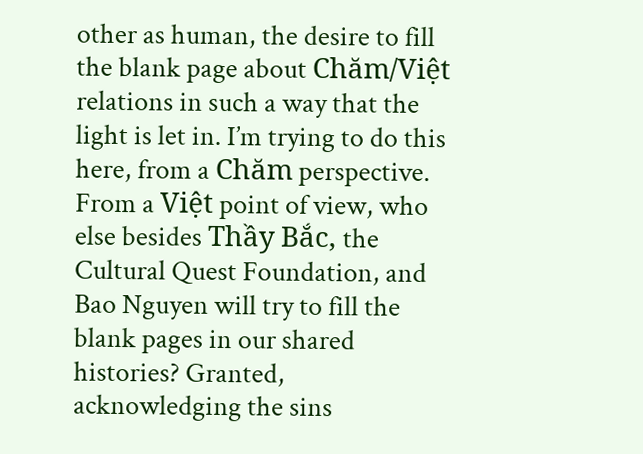other as human, the desire to fill the blank page about Chăm/Việt relations in such a way that the light is let in. I’m trying to do this here, from a Chăm perspective. From a Việt point of view, who else besides Thầy Bắc, the Cultural Quest Foundation, and Bao Nguyen will try to fill the blank pages in our shared histories? Granted, acknowledging the sins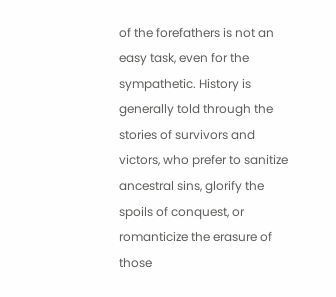of the forefathers is not an easy task, even for the sympathetic. History is generally told through the stories of survivors and victors, who prefer to sanitize ancestral sins, glorify the spoils of conquest, or romanticize the erasure of those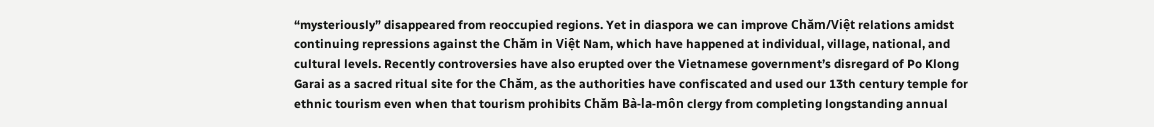“mysteriously” disappeared from reoccupied regions. Yet in diaspora we can improve Chăm/Việt relations amidst continuing repressions against the Chăm in Việt Nam, which have happened at individual, village, national, and cultural levels. Recently controversies have also erupted over the Vietnamese government’s disregard of Po Klong Garai as a sacred ritual site for the Chăm, as the authorities have confiscated and used our 13th century temple for ethnic tourism even when that tourism prohibits Chăm Bà-la-môn clergy from completing longstanding annual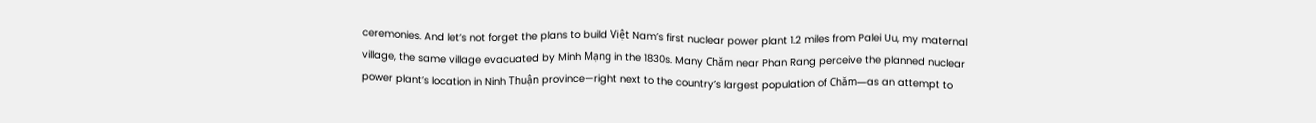ceremonies. And let’s not forget the plans to build Việt Nam’s first nuclear power plant 1.2 miles from Palei Uu, my maternal village, the same village evacuated by Minh Mạng in the 1830s. Many Chăm near Phan Rang perceive the planned nuclear power plant’s location in Ninh Thuận province—right next to the country’s largest population of Chăm—as an attempt to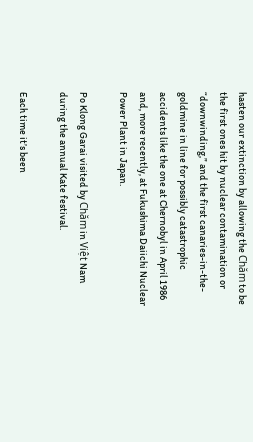hasten our extinction by allowing the Chăm to be the first ones hit by nuclear contamination or “downwinding,” and the first canaries-in-the-goldmine in line for possibly catastrophic accidents like the one at Chernobyl in April 1986 and, more recently, at Fukushima Daiichi Nuclear Power Plant in Japan.

Po Klong Garai visited by Chăm in Việt Nam during the annual Kate festival.

Each time it’s been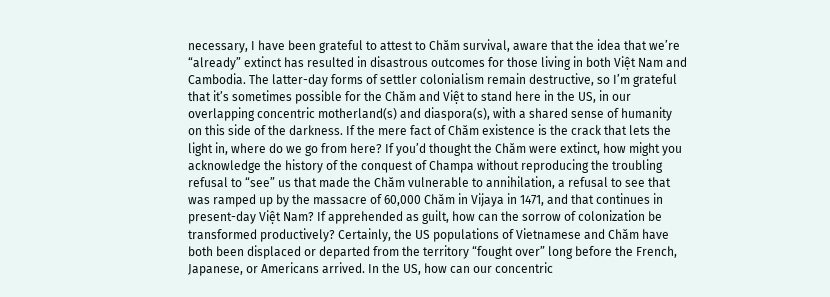necessary, I have been grateful to attest to Chăm survival, aware that the idea that we’re “already” extinct has resulted in disastrous outcomes for those living in both Việt Nam and Cambodia. The latter-day forms of settler colonialism remain destructive, so I’m grateful that it’s sometimes possible for the Chăm and Việt to stand here in the US, in our overlapping concentric motherland(s) and diaspora(s), with a shared sense of humanity on this side of the darkness. If the mere fact of Chăm existence is the crack that lets the light in, where do we go from here? If you’d thought the Chăm were extinct, how might you acknowledge the history of the conquest of Champa without reproducing the troubling refusal to “see” us that made the Chăm vulnerable to annihilation, a refusal to see that was ramped up by the massacre of 60,000 Chăm in Vijaya in 1471, and that continues in present-day Việt Nam? If apprehended as guilt, how can the sorrow of colonization be transformed productively? Certainly, the US populations of Vietnamese and Chăm have both been displaced or departed from the territory “fought over” long before the French, Japanese, or Americans arrived. In the US, how can our concentric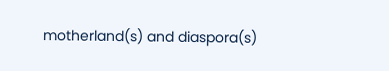motherland(s) and diaspora(s)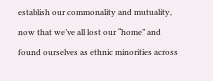establish our commonality and mutuality, now that we’ve all lost our “home” and found ourselves as ethnic minorities across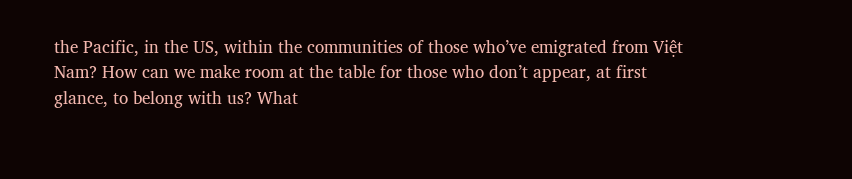the Pacific, in the US, within the communities of those who’ve emigrated from Việt Nam? How can we make room at the table for those who don’t appear, at first glance, to belong with us? What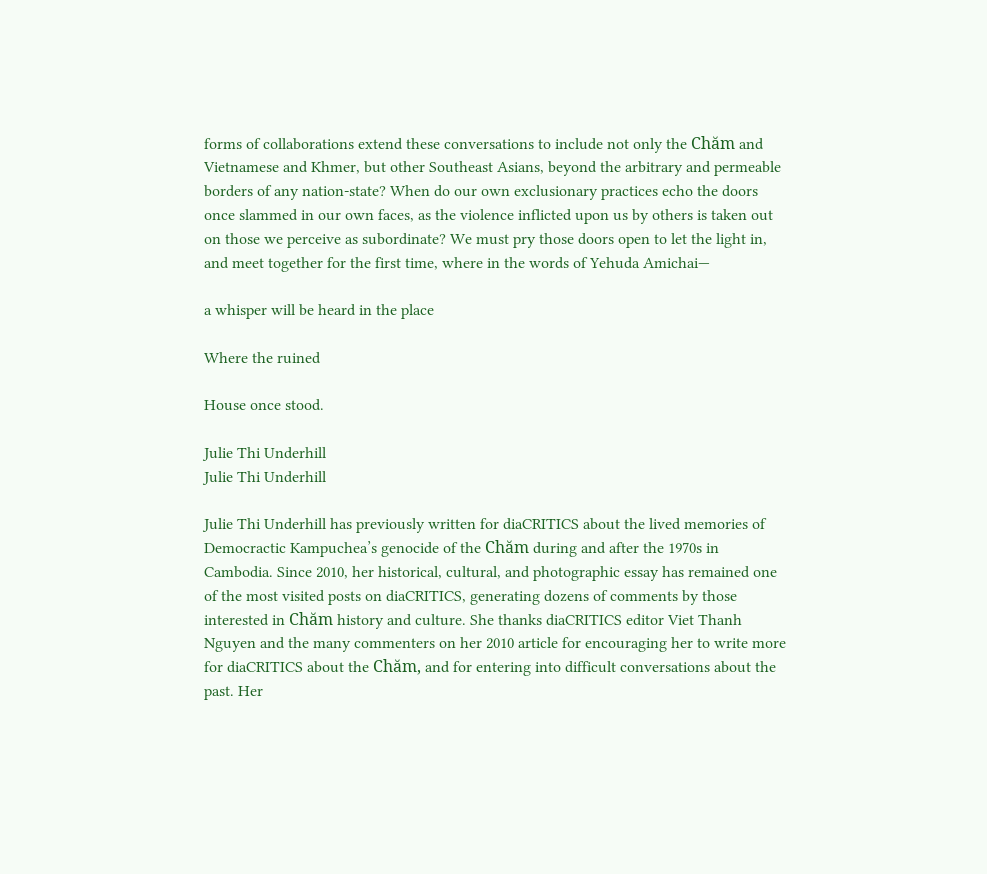forms of collaborations extend these conversations to include not only the Chăm and Vietnamese and Khmer, but other Southeast Asians, beyond the arbitrary and permeable borders of any nation-state? When do our own exclusionary practices echo the doors once slammed in our own faces, as the violence inflicted upon us by others is taken out on those we perceive as subordinate? We must pry those doors open to let the light in, and meet together for the first time, where in the words of Yehuda Amichai—

a whisper will be heard in the place

Where the ruined

House once stood.

Julie Thi Underhill
Julie Thi Underhill

Julie Thi Underhill has previously written for diaCRITICS about the lived memories of Democractic Kampuchea’s genocide of the Chăm during and after the 1970s in Cambodia. Since 2010, her historical, cultural, and photographic essay has remained one of the most visited posts on diaCRITICS, generating dozens of comments by those interested in Chăm history and culture. She thanks diaCRITICS editor Viet Thanh Nguyen and the many commenters on her 2010 article for encouraging her to write more for diaCRITICS about the Chăm, and for entering into difficult conversations about the past. Her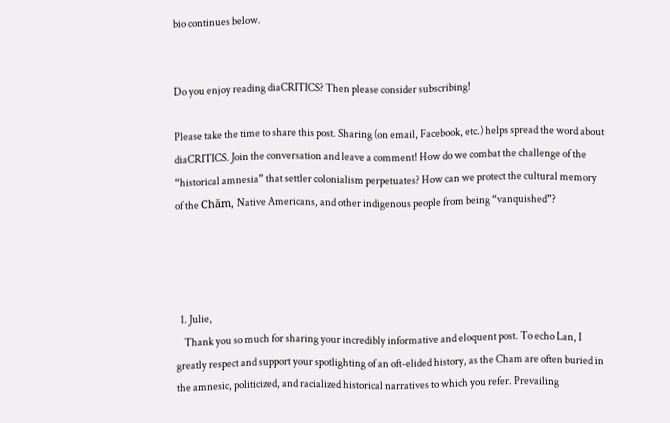bio continues below.


Do you enjoy reading diaCRITICS? Then please consider subscribing!

Please take the time to share this post. Sharing (on email, Facebook, etc.) helps spread the word about diaCRITICS. Join the conversation and leave a comment! How do we combat the challenge of the “historical amnesia” that settler colonialism perpetuates? How can we protect the cultural memory of the Chăm, Native Americans, and other indigenous people from being “vanquished”?




  1. Julie,
    Thank you so much for sharing your incredibly informative and eloquent post. To echo Lan, I greatly respect and support your spotlighting of an oft-elided history, as the Cham are often buried in the amnesic, politicized, and racialized historical narratives to which you refer. Prevailing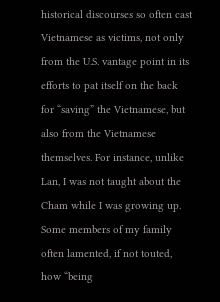historical discourses so often cast Vietnamese as victims, not only from the U.S. vantage point in its efforts to pat itself on the back for “saving” the Vietnamese, but also from the Vietnamese themselves. For instance, unlike Lan, I was not taught about the Cham while I was growing up. Some members of my family often lamented, if not touted, how “being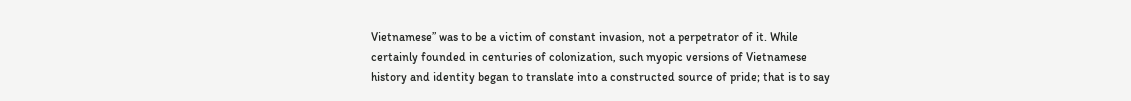Vietnamese” was to be a victim of constant invasion, not a perpetrator of it. While certainly founded in centuries of colonization, such myopic versions of Vietnamese history and identity began to translate into a constructed source of pride; that is to say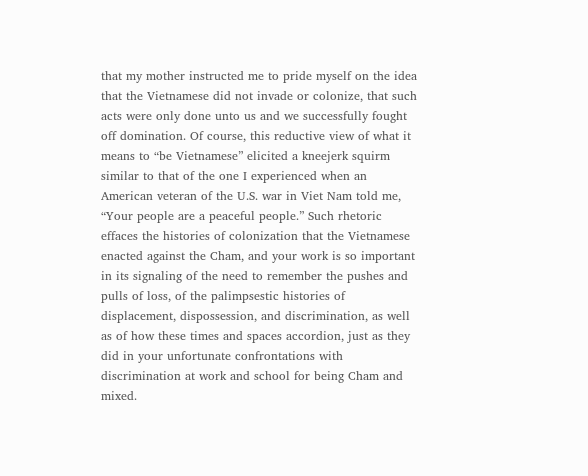that my mother instructed me to pride myself on the idea that the Vietnamese did not invade or colonize, that such acts were only done unto us and we successfully fought off domination. Of course, this reductive view of what it means to “be Vietnamese” elicited a kneejerk squirm similar to that of the one I experienced when an American veteran of the U.S. war in Viet Nam told me, “Your people are a peaceful people.” Such rhetoric effaces the histories of colonization that the Vietnamese enacted against the Cham, and your work is so important in its signaling of the need to remember the pushes and pulls of loss, of the palimpsestic histories of displacement, dispossession, and discrimination, as well as of how these times and spaces accordion, just as they did in your unfortunate confrontations with discrimination at work and school for being Cham and mixed.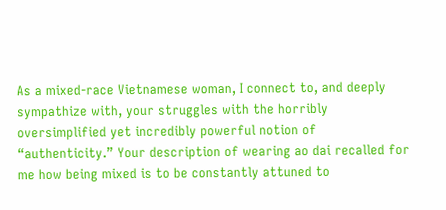As a mixed-race Vietnamese woman, I connect to, and deeply sympathize with, your struggles with the horribly oversimplified yet incredibly powerful notion of “authenticity.” Your description of wearing ao dai recalled for me how being mixed is to be constantly attuned to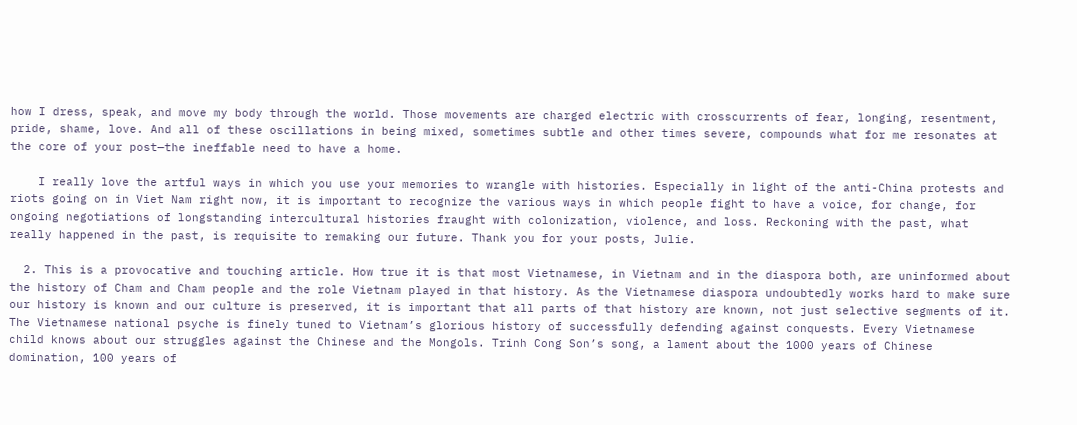how I dress, speak, and move my body through the world. Those movements are charged electric with crosscurrents of fear, longing, resentment, pride, shame, love. And all of these oscillations in being mixed, sometimes subtle and other times severe, compounds what for me resonates at the core of your post—the ineffable need to have a home.

    I really love the artful ways in which you use your memories to wrangle with histories. Especially in light of the anti-China protests and riots going on in Viet Nam right now, it is important to recognize the various ways in which people fight to have a voice, for change, for ongoing negotiations of longstanding intercultural histories fraught with colonization, violence, and loss. Reckoning with the past, what really happened in the past, is requisite to remaking our future. Thank you for your posts, Julie.

  2. This is a provocative and touching article. How true it is that most Vietnamese, in Vietnam and in the diaspora both, are uninformed about the history of Cham and Cham people and the role Vietnam played in that history. As the Vietnamese diaspora undoubtedly works hard to make sure our history is known and our culture is preserved, it is important that all parts of that history are known, not just selective segments of it. The Vietnamese national psyche is finely tuned to Vietnam’s glorious history of successfully defending against conquests. Every Vietnamese child knows about our struggles against the Chinese and the Mongols. Trinh Cong Son’s song, a lament about the 1000 years of Chinese domination, 100 years of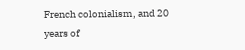French colonialism, and 20 years of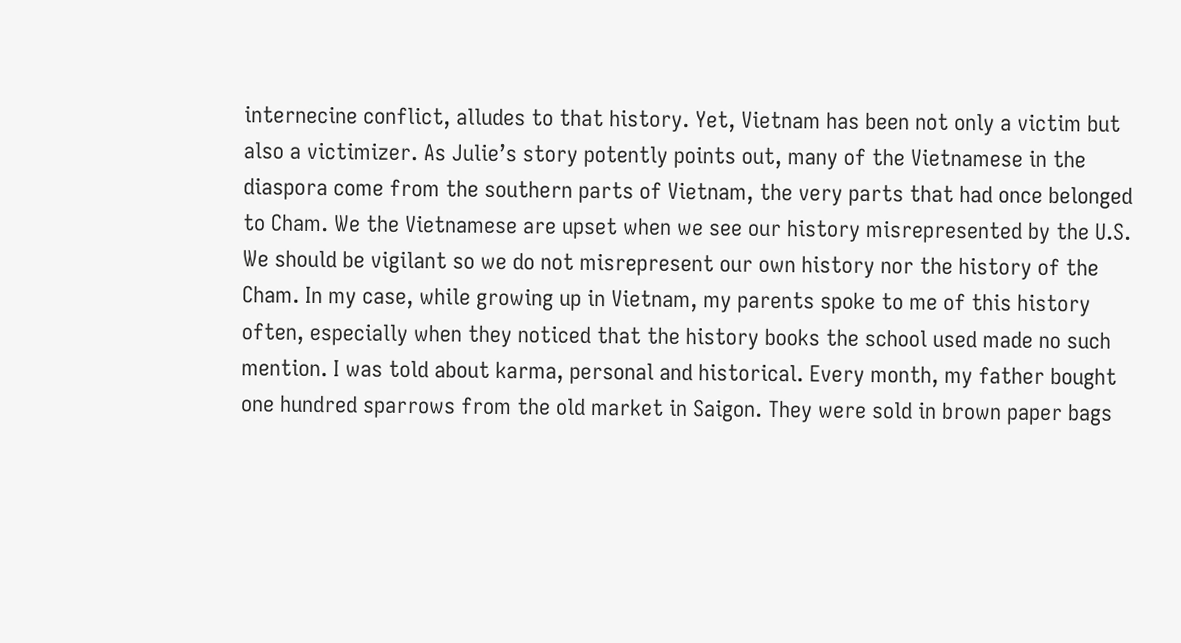internecine conflict, alludes to that history. Yet, Vietnam has been not only a victim but also a victimizer. As Julie’s story potently points out, many of the Vietnamese in the diaspora come from the southern parts of Vietnam, the very parts that had once belonged to Cham. We the Vietnamese are upset when we see our history misrepresented by the U.S. We should be vigilant so we do not misrepresent our own history nor the history of the Cham. In my case, while growing up in Vietnam, my parents spoke to me of this history often, especially when they noticed that the history books the school used made no such mention. I was told about karma, personal and historical. Every month, my father bought one hundred sparrows from the old market in Saigon. They were sold in brown paper bags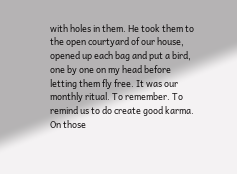with holes in them. He took them to the open courtyard of our house, opened up each bag and put a bird, one by one on my head before letting them fly free. It was our monthly ritual. To remember. To remind us to do create good karma. On those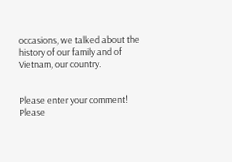occasions, we talked about the history of our family and of Vietnam, our country.


Please enter your comment!
Please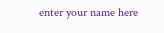enter your name here